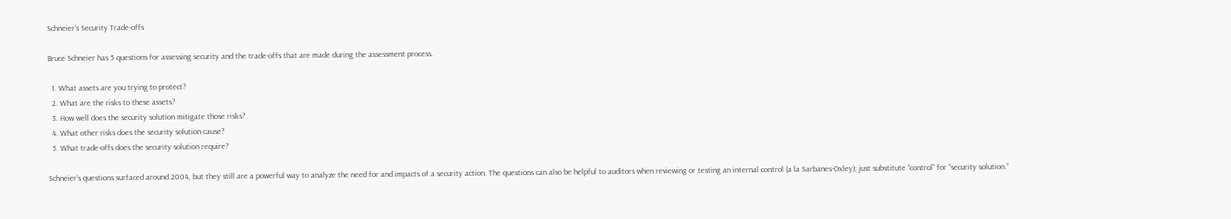Schneier’s Security Trade-offs

Bruce Schneier has 5 questions for assessing security and the trade-offs that are made during the assessment process.

  1. What assets are you trying to protect?
  2. What are the risks to these assets?
  3. How well does the security solution mitigate those risks?
  4. What other risks does the security solution cause?
  5. What trade-offs does the security solution require?

Schneier’s questions surfaced around 2004, but they still are a powerful way to analyze the need for and impacts of a security action. The questions can also be helpful to auditors when reviewing or testing an internal control (a la Sarbanes-Oxley); just substitute “control” for “security solution.”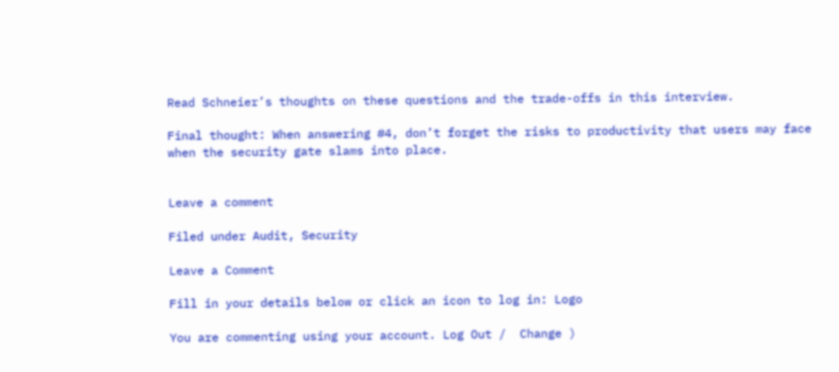Read Schneier’s thoughts on these questions and the trade-offs in this interview.

Final thought: When answering #4, don’t forget the risks to productivity that users may face when the security gate slams into place.


Leave a comment

Filed under Audit, Security

Leave a Comment

Fill in your details below or click an icon to log in: Logo

You are commenting using your account. Log Out /  Change )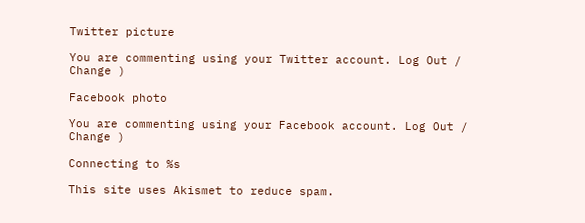Twitter picture

You are commenting using your Twitter account. Log Out /  Change )

Facebook photo

You are commenting using your Facebook account. Log Out /  Change )

Connecting to %s

This site uses Akismet to reduce spam.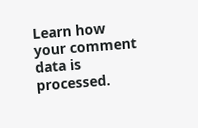Learn how your comment data is processed.